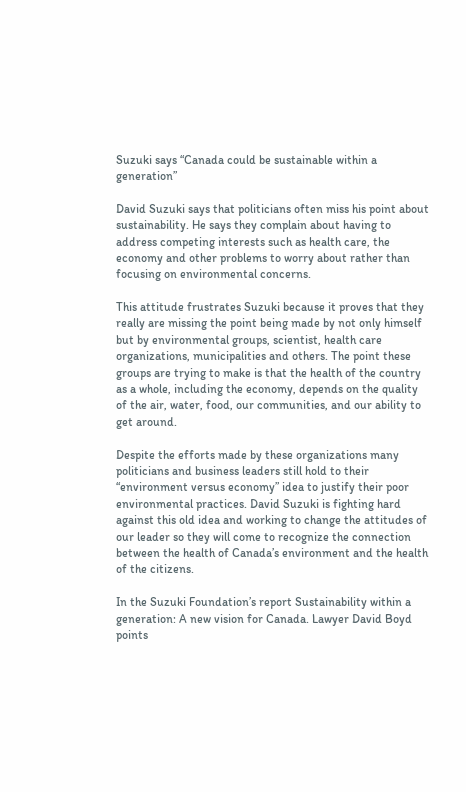Suzuki says “Canada could be sustainable within a generation”

David Suzuki says that politicians often miss his point about sustainability. He says they complain about having to address competing interests such as health care, the economy and other problems to worry about rather than focusing on environmental concerns.

This attitude frustrates Suzuki because it proves that they really are missing the point being made by not only himself but by environmental groups, scientist, health care organizations, municipalities and others. The point these groups are trying to make is that the health of the country as a whole, including the economy, depends on the quality of the air, water, food, our communities, and our ability to get around.

Despite the efforts made by these organizations many politicians and business leaders still hold to their “environment versus economy” idea to justify their poor environmental practices. David Suzuki is fighting hard against this old idea and working to change the attitudes of our leader so they will come to recognize the connection between the health of Canada’s environment and the health of the citizens.

In the Suzuki Foundation’s report Sustainability within a generation: A new vision for Canada. Lawyer David Boyd points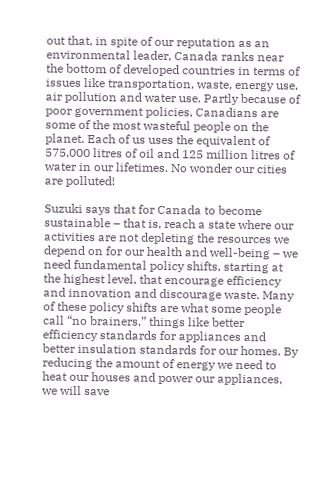out that, in spite of our reputation as an environmental leader, Canada ranks near the bottom of developed countries in terms of issues like transportation, waste, energy use, air pollution and water use. Partly because of poor government policies, Canadians are some of the most wasteful people on the planet. Each of us uses the equivalent of 575,000 litres of oil and 125 million litres of water in our lifetimes. No wonder our cities are polluted!

Suzuki says that for Canada to become sustainable – that is, reach a state where our activities are not depleting the resources we depend on for our health and well-being – we need fundamental policy shifts, starting at the highest level, that encourage efficiency and innovation and discourage waste. Many of these policy shifts are what some people call “no brainers,” things like better efficiency standards for appliances and better insulation standards for our homes. By reducing the amount of energy we need to heat our houses and power our appliances, we will save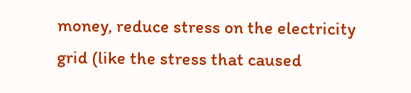money, reduce stress on the electricity grid (like the stress that caused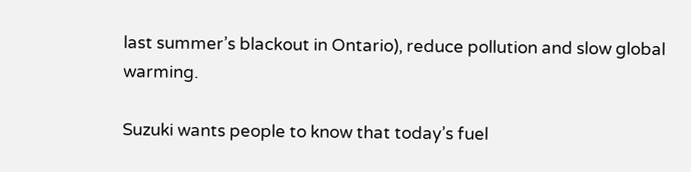last summer’s blackout in Ontario), reduce pollution and slow global warming.

Suzuki wants people to know that today’s fuel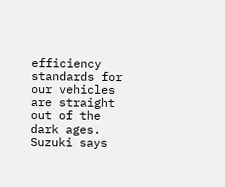efficiency standards for our vehicles are straight out of the dark ages. Suzuki says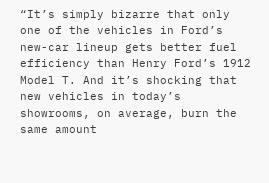“It’s simply bizarre that only one of the vehicles in Ford’s new-car lineup gets better fuel efficiency than Henry Ford’s 1912 Model T. And it’s shocking that new vehicles in today’s showrooms, on average, burn the same amount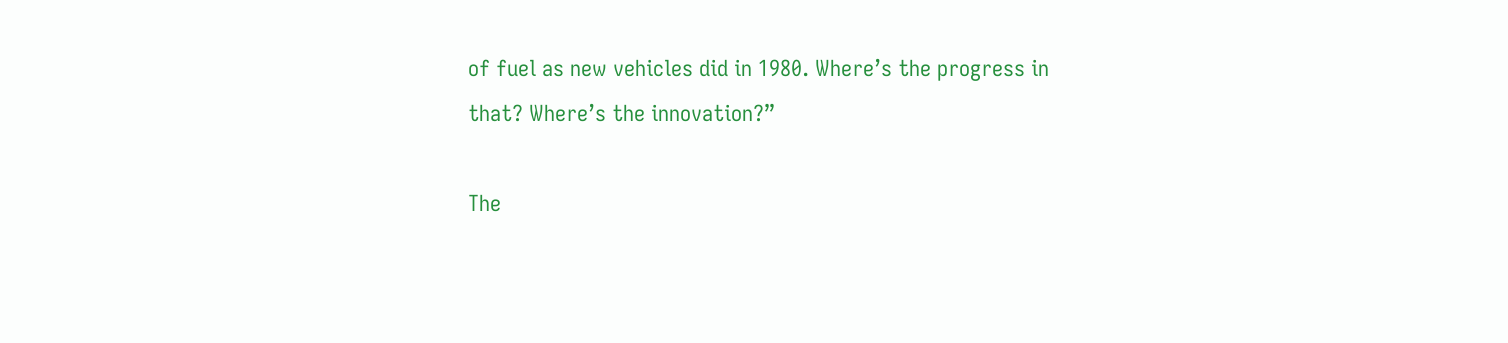of fuel as new vehicles did in 1980. Where’s the progress in that? Where’s the innovation?”

The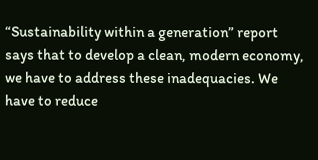“Sustainability within a generation” report says that to develop a clean, modern economy, we have to address these inadequacies. We have to reduce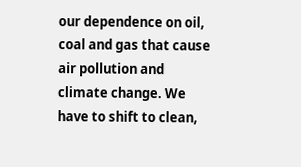our dependence on oil, coal and gas that cause air pollution and climate change. We have to shift to clean,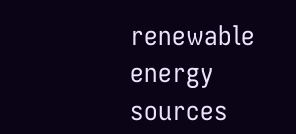renewable energy sources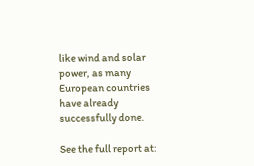like wind and solar power, as many European countries have already successfully done.

See the full report at: